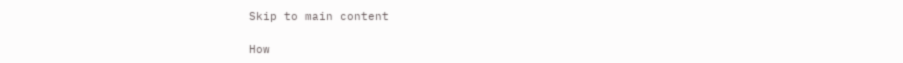Skip to main content

How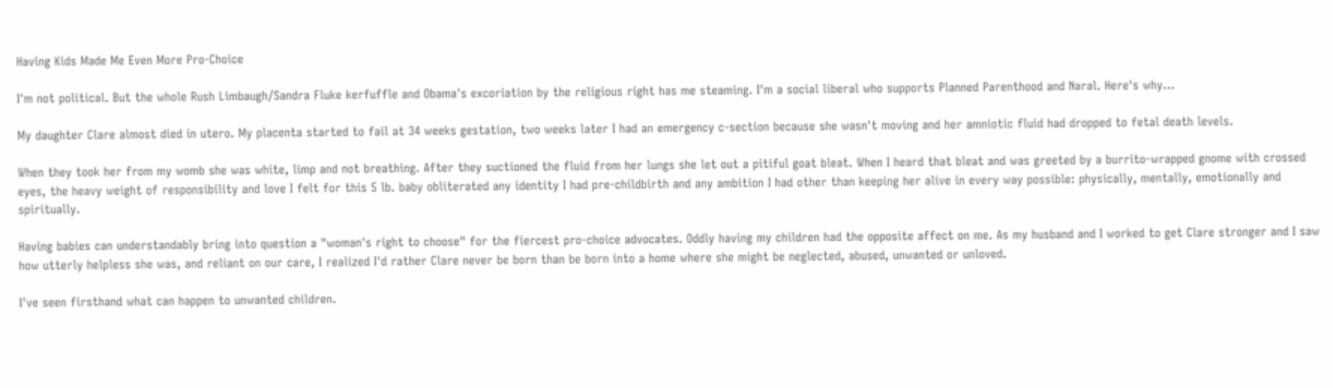Having Kids Made Me Even More Pro-Choice

I'm not political. But the whole Rush Limbaugh/Sandra Fluke kerfuffle and Obama's excoriation by the religious right has me steaming. I'm a social liberal who supports Planned Parenthood and Naral. Here's why...

My daughter Clare almost died in utero. My placenta started to fail at 34 weeks gestation, two weeks later I had an emergency c-section because she wasn't moving and her amniotic fluid had dropped to fetal death levels.

When they took her from my womb she was white, limp and not breathing. After they suctioned the fluid from her lungs she let out a pitiful goat bleat. When I heard that bleat and was greeted by a burrito-wrapped gnome with crossed eyes, the heavy weight of responsibility and love I felt for this 5 lb. baby obliterated any identity I had pre-childbirth and any ambition I had other than keeping her alive in every way possible: physically, mentally, emotionally and spiritually.

Having babies can understandably bring into question a "woman's right to choose" for the fiercest pro-choice advocates. Oddly having my children had the opposite affect on me. As my husband and I worked to get Clare stronger and I saw how utterly helpless she was, and reliant on our care, I realized I'd rather Clare never be born than be born into a home where she might be neglected, abused, unwanted or unloved.

I've seen firsthand what can happen to unwanted children.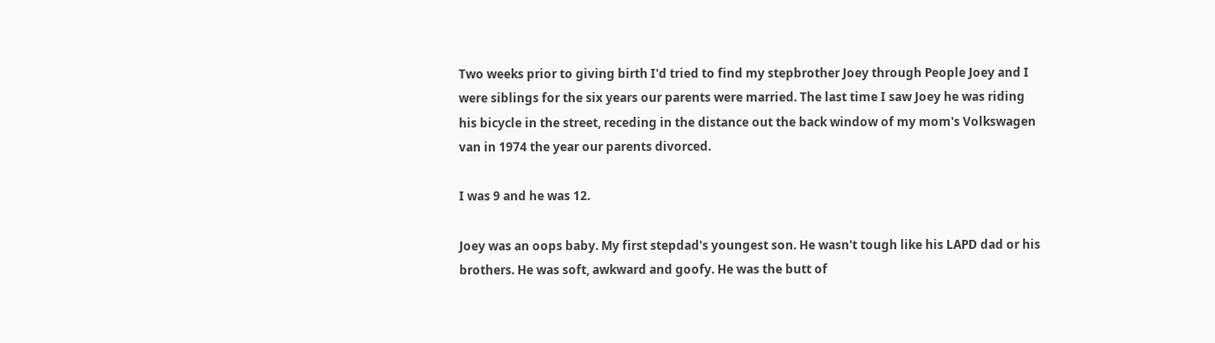Two weeks prior to giving birth I'd tried to find my stepbrother Joey through People Joey and I were siblings for the six years our parents were married. The last time I saw Joey he was riding his bicycle in the street, receding in the distance out the back window of my mom's Volkswagen van in 1974 the year our parents divorced.

I was 9 and he was 12.

Joey was an oops baby. My first stepdad's youngest son. He wasn't tough like his LAPD dad or his brothers. He was soft, awkward and goofy. He was the butt of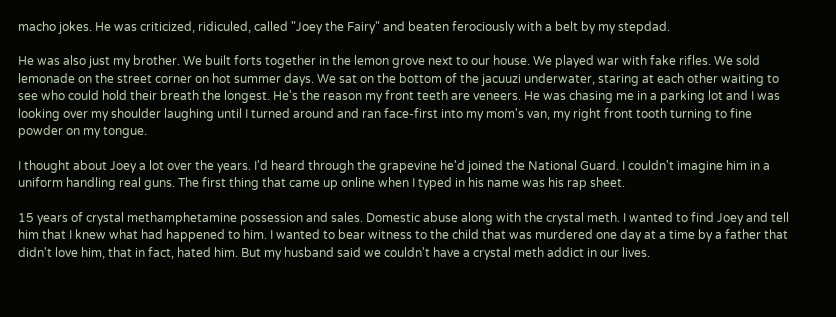macho jokes. He was criticized, ridiculed, called "Joey the Fairy" and beaten ferociously with a belt by my stepdad.

He was also just my brother. We built forts together in the lemon grove next to our house. We played war with fake rifles. We sold lemonade on the street corner on hot summer days. We sat on the bottom of the jacuuzi underwater, staring at each other waiting to see who could hold their breath the longest. He's the reason my front teeth are veneers. He was chasing me in a parking lot and I was looking over my shoulder laughing until I turned around and ran face-first into my mom's van, my right front tooth turning to fine powder on my tongue.

I thought about Joey a lot over the years. I'd heard through the grapevine he'd joined the National Guard. I couldn't imagine him in a uniform handling real guns. The first thing that came up online when I typed in his name was his rap sheet.

15 years of crystal methamphetamine possession and sales. Domestic abuse along with the crystal meth. I wanted to find Joey and tell him that I knew what had happened to him. I wanted to bear witness to the child that was murdered one day at a time by a father that didn't love him, that in fact, hated him. But my husband said we couldn't have a crystal meth addict in our lives.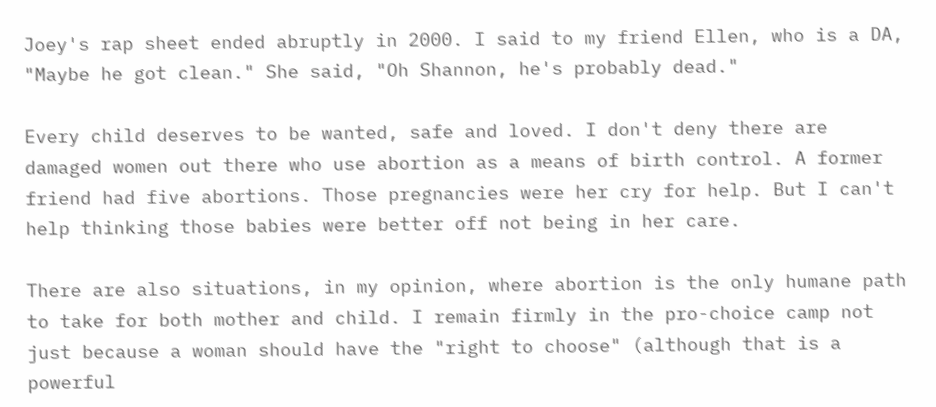Joey's rap sheet ended abruptly in 2000. I said to my friend Ellen, who is a DA, "Maybe he got clean." She said, "Oh Shannon, he's probably dead."

Every child deserves to be wanted, safe and loved. I don't deny there are damaged women out there who use abortion as a means of birth control. A former friend had five abortions. Those pregnancies were her cry for help. But I can't help thinking those babies were better off not being in her care.

There are also situations, in my opinion, where abortion is the only humane path to take for both mother and child. I remain firmly in the pro-choice camp not just because a woman should have the "right to choose" (although that is a powerful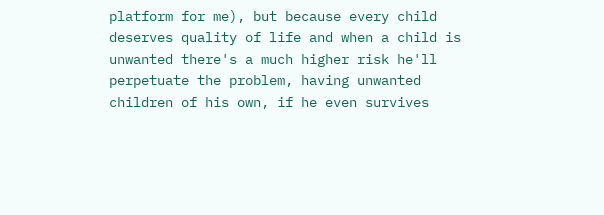platform for me), but because every child deserves quality of life and when a child is unwanted there's a much higher risk he'll perpetuate the problem, having unwanted children of his own, if he even survives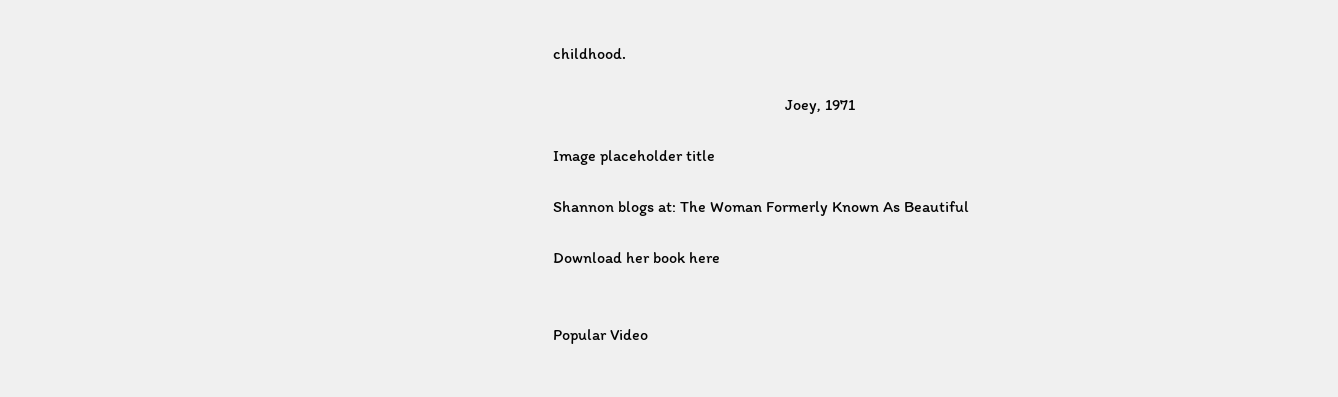childhood.

                                                          Joey, 1971

Image placeholder title

Shannon blogs at: The Woman Formerly Known As Beautiful

Download her book here


Popular Video